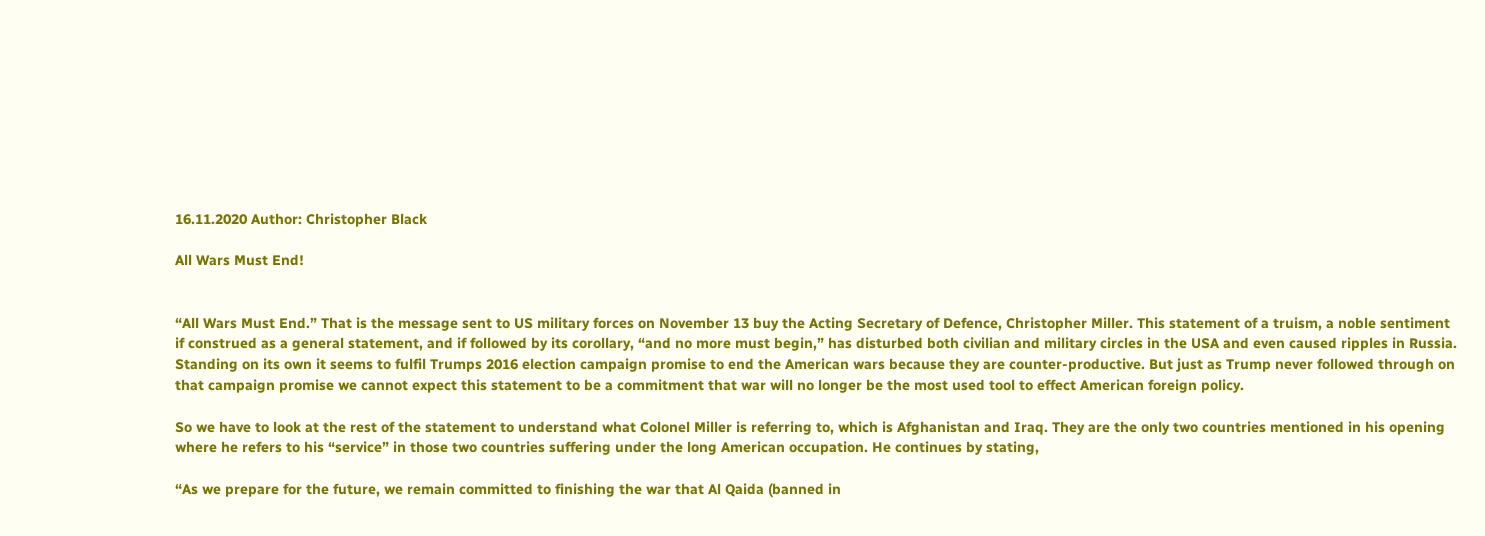16.11.2020 Author: Christopher Black

All Wars Must End!


“All Wars Must End.” That is the message sent to US military forces on November 13 buy the Acting Secretary of Defence, Christopher Miller. This statement of a truism, a noble sentiment if construed as a general statement, and if followed by its corollary, “and no more must begin,” has disturbed both civilian and military circles in the USA and even caused ripples in Russia. Standing on its own it seems to fulfil Trumps 2016 election campaign promise to end the American wars because they are counter-productive. But just as Trump never followed through on that campaign promise we cannot expect this statement to be a commitment that war will no longer be the most used tool to effect American foreign policy.

So we have to look at the rest of the statement to understand what Colonel Miller is referring to, which is Afghanistan and Iraq. They are the only two countries mentioned in his opening where he refers to his “service” in those two countries suffering under the long American occupation. He continues by stating,

“As we prepare for the future, we remain committed to finishing the war that Al Qaida (banned in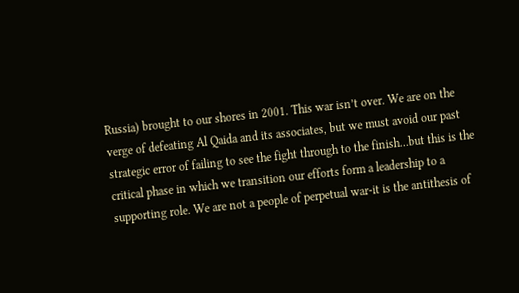Russia) brought to our shores in 2001. This war isn’t over. We are on the verge of defeating Al Qaida and its associates, but we must avoid our past strategic error of failing to see the fight through to the finish…but this is the critical phase in which we transition our efforts form a leadership to a supporting role. We are not a people of perpetual war-it is the antithesis of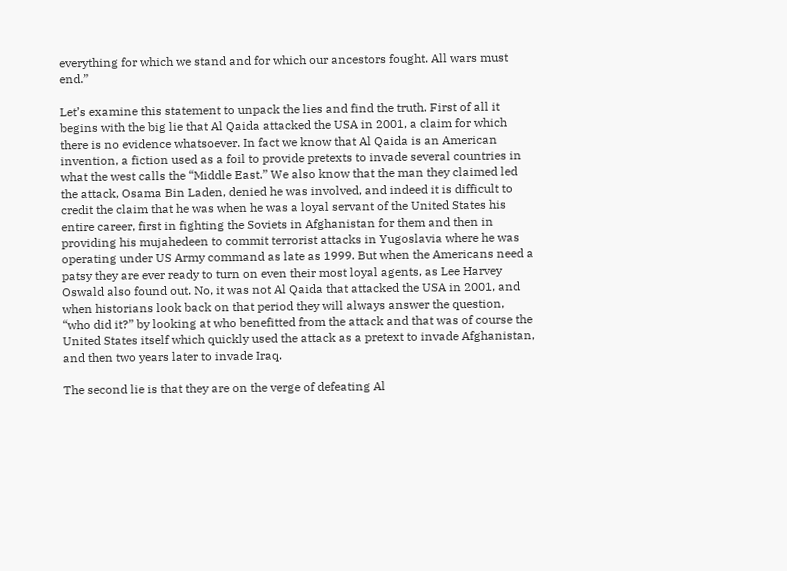everything for which we stand and for which our ancestors fought. All wars must end.”

Let’s examine this statement to unpack the lies and find the truth. First of all it begins with the big lie that Al Qaida attacked the USA in 2001, a claim for which there is no evidence whatsoever. In fact we know that Al Qaida is an American invention, a fiction used as a foil to provide pretexts to invade several countries in what the west calls the “Middle East.” We also know that the man they claimed led the attack, Osama Bin Laden, denied he was involved, and indeed it is difficult to credit the claim that he was when he was a loyal servant of the United States his entire career, first in fighting the Soviets in Afghanistan for them and then in providing his mujahedeen to commit terrorist attacks in Yugoslavia where he was operating under US Army command as late as 1999. But when the Americans need a patsy they are ever ready to turn on even their most loyal agents, as Lee Harvey Oswald also found out. No, it was not Al Qaida that attacked the USA in 2001, and when historians look back on that period they will always answer the question, “who did it?” by looking at who benefitted from the attack and that was of course the United States itself which quickly used the attack as a pretext to invade Afghanistan, and then two years later to invade Iraq.

The second lie is that they are on the verge of defeating Al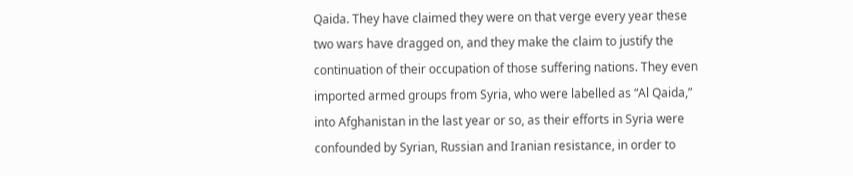Qaida. They have claimed they were on that verge every year these two wars have dragged on, and they make the claim to justify the continuation of their occupation of those suffering nations. They even imported armed groups from Syria, who were labelled as “Al Qaida,” into Afghanistan in the last year or so, as their efforts in Syria were confounded by Syrian, Russian and Iranian resistance, in order to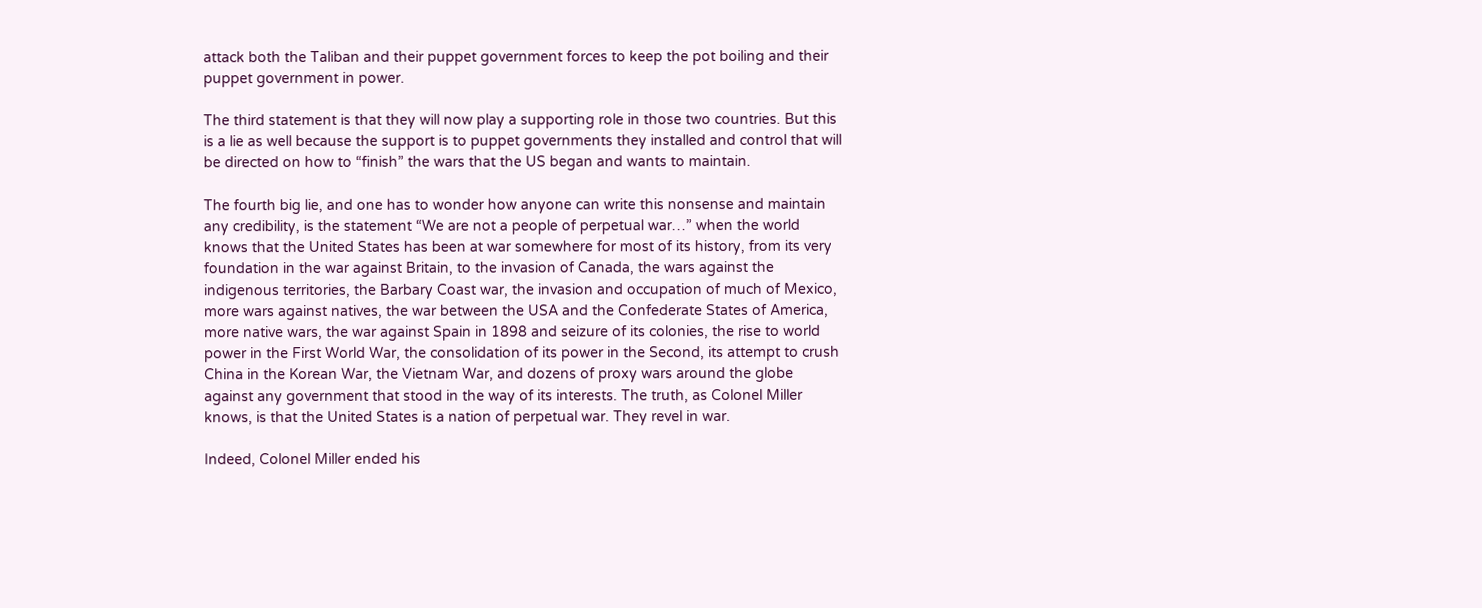attack both the Taliban and their puppet government forces to keep the pot boiling and their puppet government in power.

The third statement is that they will now play a supporting role in those two countries. But this is a lie as well because the support is to puppet governments they installed and control that will be directed on how to “finish” the wars that the US began and wants to maintain.

The fourth big lie, and one has to wonder how anyone can write this nonsense and maintain any credibility, is the statement “We are not a people of perpetual war…” when the world knows that the United States has been at war somewhere for most of its history, from its very foundation in the war against Britain, to the invasion of Canada, the wars against the indigenous territories, the Barbary Coast war, the invasion and occupation of much of Mexico, more wars against natives, the war between the USA and the Confederate States of America, more native wars, the war against Spain in 1898 and seizure of its colonies, the rise to world power in the First World War, the consolidation of its power in the Second, its attempt to crush China in the Korean War, the Vietnam War, and dozens of proxy wars around the globe against any government that stood in the way of its interests. The truth, as Colonel Miller knows, is that the United States is a nation of perpetual war. They revel in war.

Indeed, Colonel Miller ended his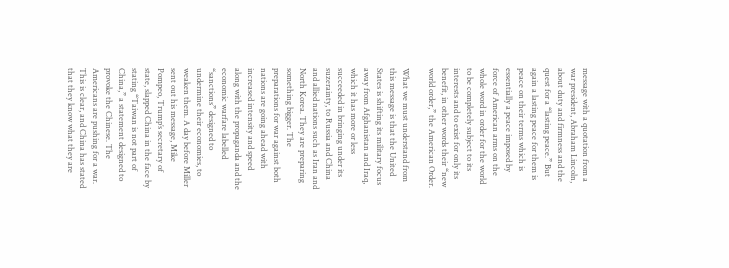message with a quotation from a war president, Abraham Lincoln, about duty and firmness and the quest for a “lasting peace.” But again a lasting peace for them is peace on their terms which is essentially a peace imposed by force of American arms on the whole word in order for the world to be completely subject to its interests and to exist for only its benefit, in other words their “new world order,” the American Order.

What we must understand from this message is that the United States is shifting its military focus away from Afghanistan and Iraq, which it has more or less succeeded in bringing under its suzerainty, to Russia and China and allied nations such as Iran and North Korea. They are preparing something bigger. The preparations for war against both nations are going ahead with increased intensity and speed along with the propaganda and the economic warfare labelled “sanctions” designed to undermine their economies, to weaken them. A day before Miller sent out his message, Mike Pompeo, Trump’s secretary of state, slapped China in the face by stating “Taiwan is not part of China,” a statement designed to provoke the Chinese. The Americans are pushing for a war. This is clear, and China has stated that they know what they are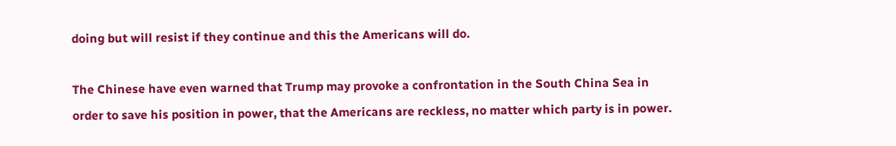doing but will resist if they continue and this the Americans will do.

The Chinese have even warned that Trump may provoke a confrontation in the South China Sea in order to save his position in power, that the Americans are reckless, no matter which party is in power.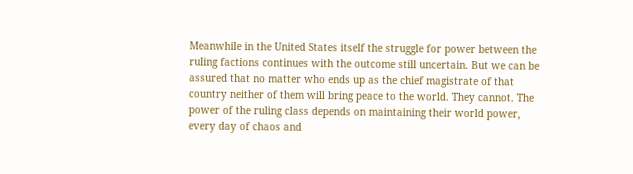Meanwhile in the United States itself the struggle for power between the ruling factions continues with the outcome still uncertain. But we can be assured that no matter who ends up as the chief magistrate of that country neither of them will bring peace to the world. They cannot. The power of the ruling class depends on maintaining their world power, every day of chaos and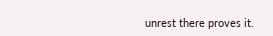unrest there proves it.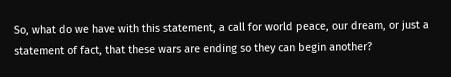So, what do we have with this statement, a call for world peace, our dream, or just a statement of fact, that these wars are ending so they can begin another?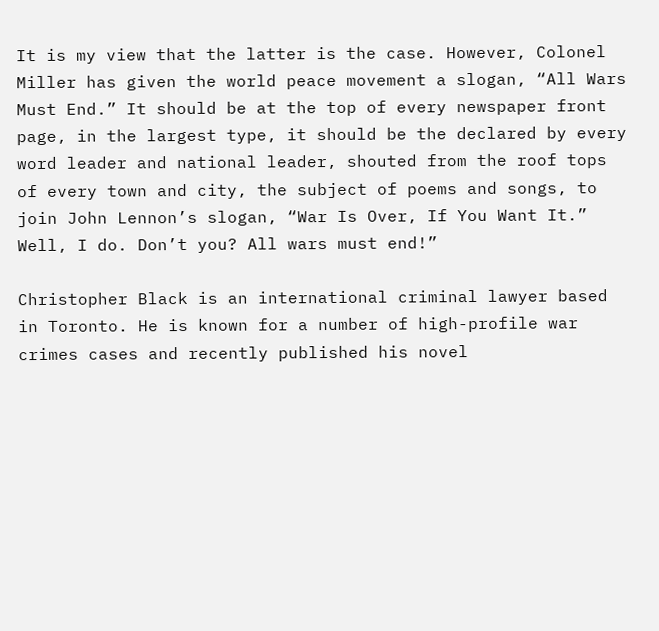It is my view that the latter is the case. However, Colonel Miller has given the world peace movement a slogan, “All Wars Must End.” It should be at the top of every newspaper front page, in the largest type, it should be the declared by every word leader and national leader, shouted from the roof tops of every town and city, the subject of poems and songs, to join John Lennon’s slogan, “War Is Over, If You Want It.” Well, I do. Don’t you? All wars must end!”

Christopher Black is an international criminal lawyer based in Toronto. He is known for a number of high-profile war crimes cases and recently published his novel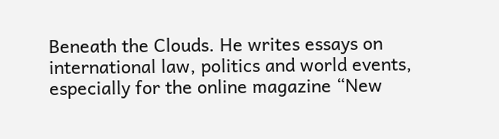Beneath the Clouds. He writes essays on international law, politics and world events, especially for the online magazine “New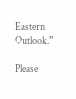Eastern Outlook.”

Please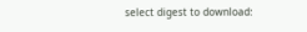select digest to download: